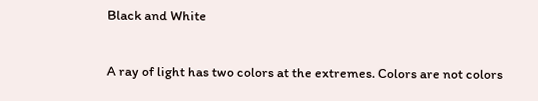Black and White

A ray of light has two colors at the extremes. Colors are not colors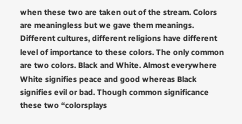when these two are taken out of the stream. Colors are meaningless but we gave them meanings. Different cultures, different religions have different level of importance to these colors. The only common are two colors. Black and White. Almost everywhere White signifies peace and good whereas Black signifies evil or bad. Though common significance these two “colorsplays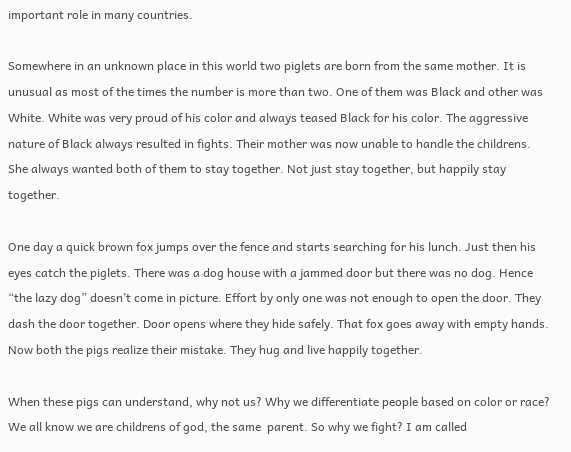important role in many countries.

Somewhere in an unknown place in this world two piglets are born from the same mother. It is unusual as most of the times the number is more than two. One of them was Black and other was White. White was very proud of his color and always teased Black for his color. The aggressive nature of Black always resulted in fights. Their mother was now unable to handle the childrens. She always wanted both of them to stay together. Not just stay together, but happily stay together.

One day a quick brown fox jumps over the fence and starts searching for his lunch. Just then his eyes catch the piglets. There was a dog house with a jammed door but there was no dog. Hence “the lazy dog” doesn’t come in picture. Effort by only one was not enough to open the door. They dash the door together. Door opens where they hide safely. That fox goes away with empty hands. Now both the pigs realize their mistake. They hug and live happily together.

When these pigs can understand, why not us? Why we differentiate people based on color or race? We all know we are childrens of god, the same  parent. So why we fight? I am called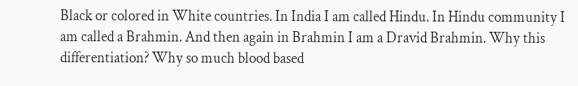Black or colored in White countries. In India I am called Hindu. In Hindu community I am called a Brahmin. And then again in Brahmin I am a Dravid Brahmin. Why this differentiation? Why so much blood based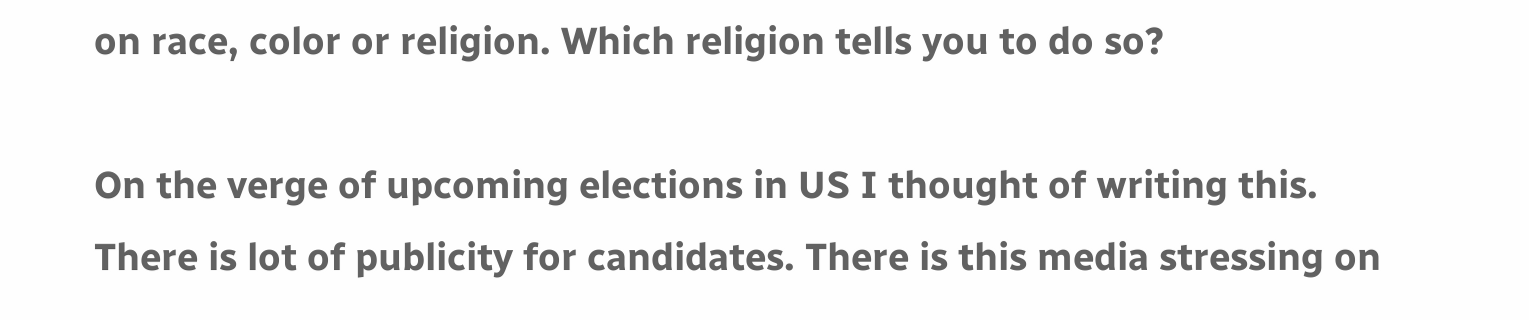on race, color or religion. Which religion tells you to do so?

On the verge of upcoming elections in US I thought of writing this. There is lot of publicity for candidates. There is this media stressing on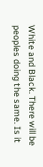White and Black. There will be peoples doing the same. Is it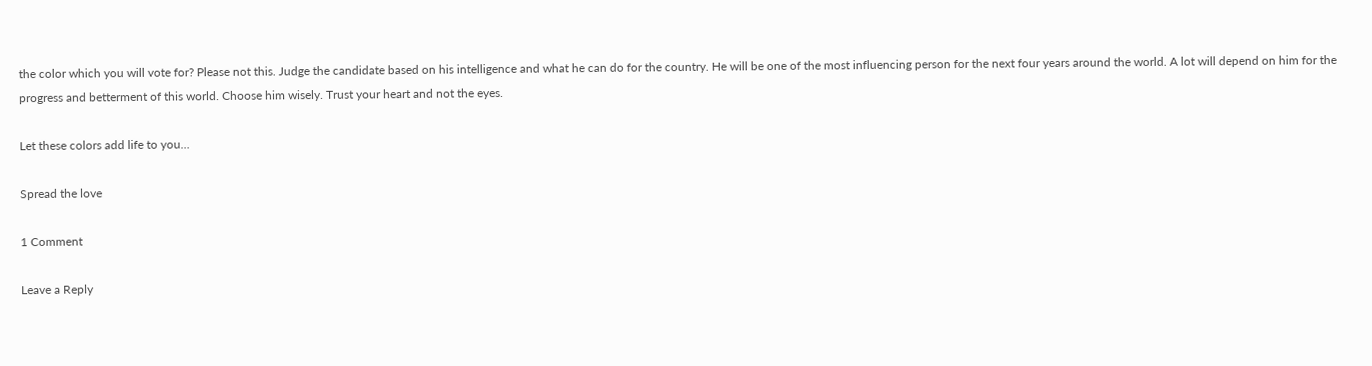the color which you will vote for? Please not this. Judge the candidate based on his intelligence and what he can do for the country. He will be one of the most influencing person for the next four years around the world. A lot will depend on him for the progress and betterment of this world. Choose him wisely. Trust your heart and not the eyes.

Let these colors add life to you…

Spread the love

1 Comment

Leave a Reply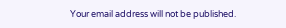Your email address will not be published.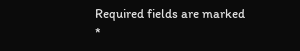Required fields are marked *